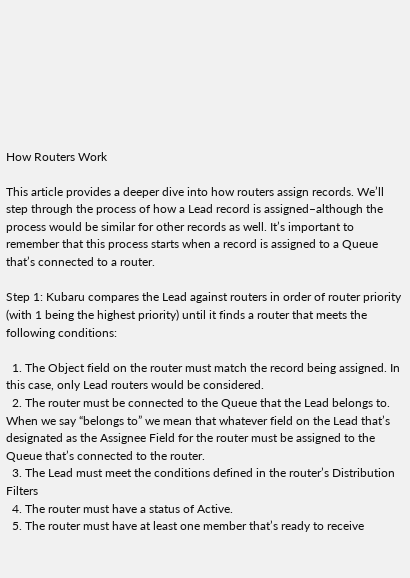How Routers Work

This article provides a deeper dive into how routers assign records. We’ll step through the process of how a Lead record is assigned–although the process would be similar for other records as well. It’s important to remember that this process starts when a record is assigned to a Queue that’s connected to a router.

Step 1: Kubaru compares the Lead against routers in order of router priority (with 1 being the highest priority) until it finds a router that meets the following conditions:

  1. The Object field on the router must match the record being assigned. In this case, only Lead routers would be considered.
  2. The router must be connected to the Queue that the Lead belongs to. When we say “belongs to” we mean that whatever field on the Lead that’s designated as the Assignee Field for the router must be assigned to the Queue that’s connected to the router.
  3. The Lead must meet the conditions defined in the router’s Distribution Filters
  4. The router must have a status of Active.
  5. The router must have at least one member that’s ready to receive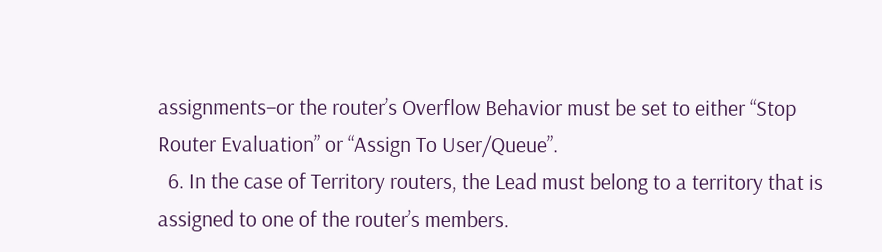assignments–or the router’s Overflow Behavior must be set to either “Stop Router Evaluation” or “Assign To User/Queue”.
  6. In the case of Territory routers, the Lead must belong to a territory that is assigned to one of the router’s members.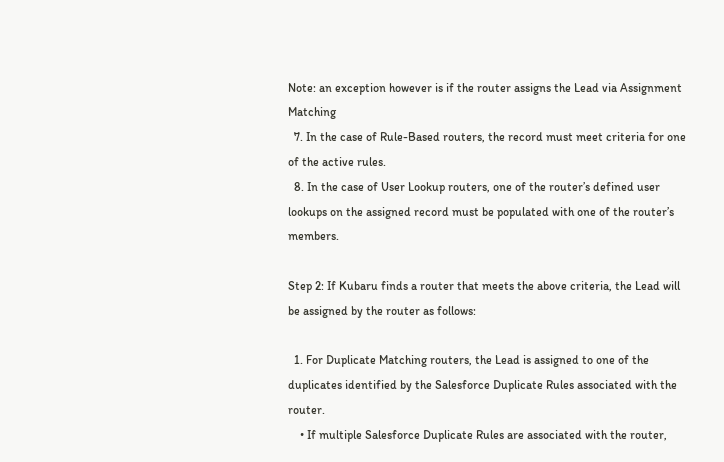Note: an exception however is if the router assigns the Lead via Assignment Matching
  7. In the case of Rule-Based routers, the record must meet criteria for one of the active rules.
  8. In the case of User Lookup routers, one of the router’s defined user lookups on the assigned record must be populated with one of the router’s members.

Step 2: If Kubaru finds a router that meets the above criteria, the Lead will be assigned by the router as follows:

  1. For Duplicate Matching routers, the Lead is assigned to one of the duplicates identified by the Salesforce Duplicate Rules associated with the router.
    • If multiple Salesforce Duplicate Rules are associated with the router,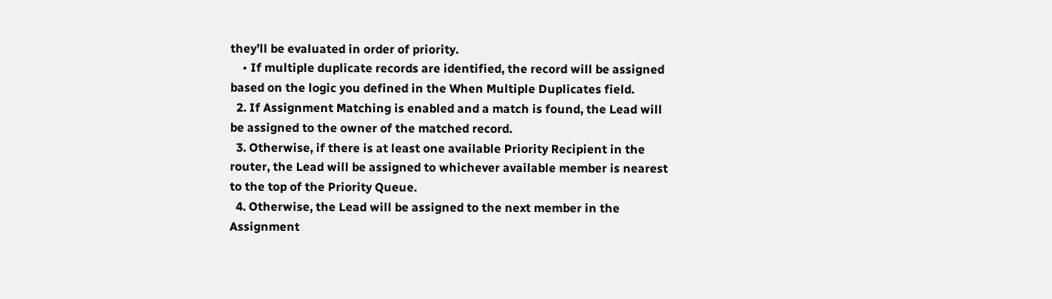they’ll be evaluated in order of priority.
    • If multiple duplicate records are identified, the record will be assigned based on the logic you defined in the When Multiple Duplicates field.
  2. If Assignment Matching is enabled and a match is found, the Lead will be assigned to the owner of the matched record.
  3. Otherwise, if there is at least one available Priority Recipient in the router, the Lead will be assigned to whichever available member is nearest to the top of the Priority Queue.
  4. Otherwise, the Lead will be assigned to the next member in the Assignment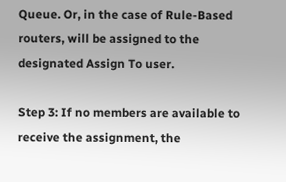Queue. Or, in the case of Rule-Based routers, will be assigned to the designated Assign To user.

Step 3: If no members are available to receive the assignment, the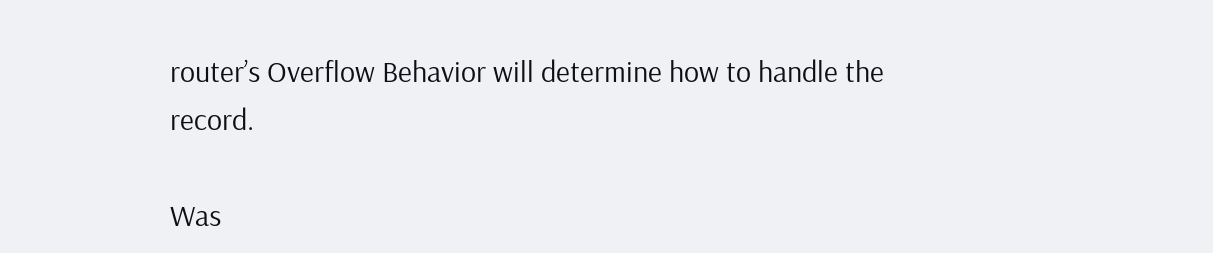router’s Overflow Behavior will determine how to handle the record.

Was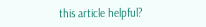this article helpful?